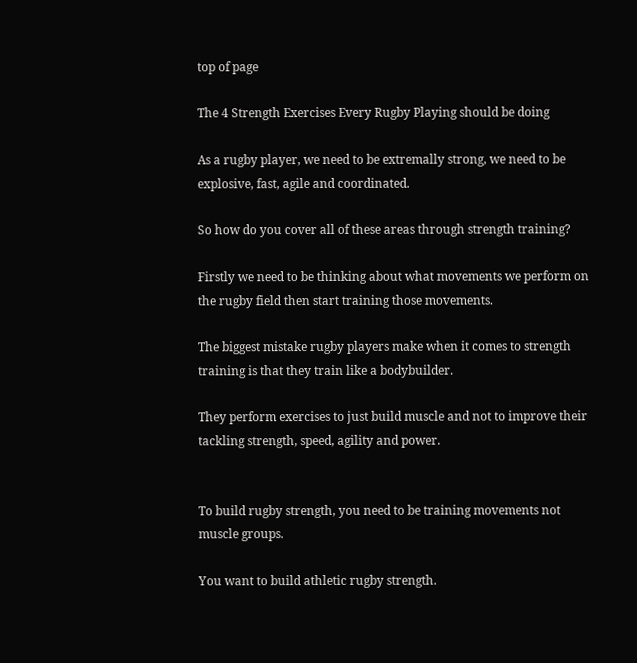top of page

The 4 Strength Exercises Every Rugby Playing should be doing

As a rugby player, we need to be extremally strong, we need to be explosive, fast, agile and coordinated.

So how do you cover all of these areas through strength training?

Firstly we need to be thinking about what movements we perform on the rugby field then start training those movements.

The biggest mistake rugby players make when it comes to strength training is that they train like a bodybuilder.

They perform exercises to just build muscle and not to improve their tackling strength, speed, agility and power.


To build rugby strength, you need to be training movements not muscle groups.

You want to build athletic rugby strength.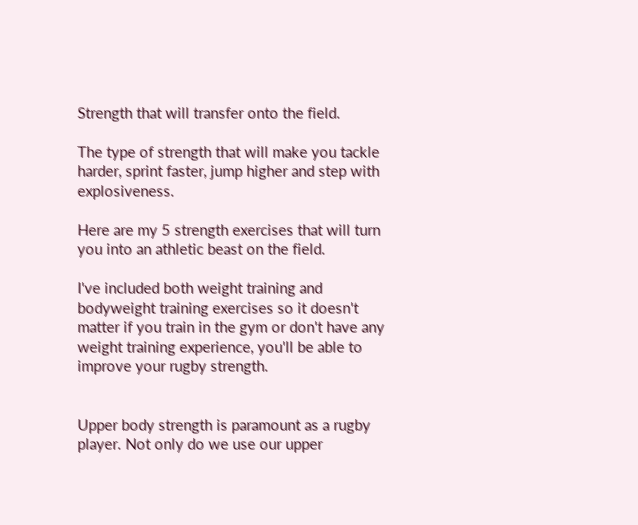Strength that will transfer onto the field.

The type of strength that will make you tackle harder, sprint faster, jump higher and step with explosiveness.

Here are my 5 strength exercises that will turn you into an athletic beast on the field.

I've included both weight training and bodyweight training exercises so it doesn't matter if you train in the gym or don't have any weight training experience, you'll be able to improve your rugby strength.


Upper body strength is paramount as a rugby player. Not only do we use our upper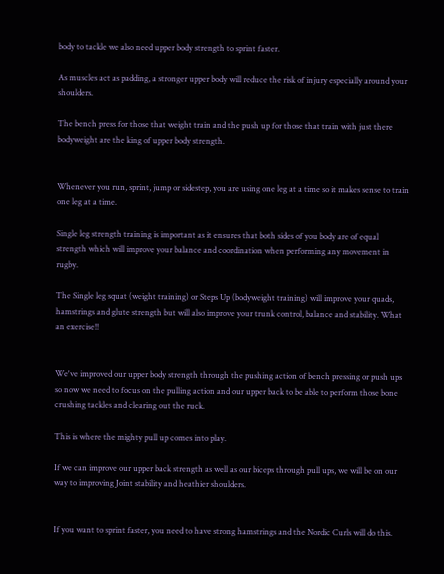body to tackle we also need upper body strength to sprint faster.

As muscles act as padding, a stronger upper body will reduce the risk of injury especially around your shoulders.

The bench press for those that weight train and the push up for those that train with just there bodyweight are the king of upper body strength.


Whenever you run, sprint, jump or sidestep, you are using one leg at a time so it makes sense to train one leg at a time.

Single leg strength training is important as it ensures that both sides of you body are of equal strength which will improve your balance and coordination when performing any movement in rugby.

The Single leg squat (weight training) or Steps Up (bodyweight training) will improve your quads, hamstrings and glute strength but will also improve your trunk control, balance and stability. What an exercise!!


We've improved our upper body strength through the pushing action of bench pressing or push ups so now we need to focus on the pulling action and our upper back to be able to perform those bone crushing tackles and clearing out the ruck.

This is where the mighty pull up comes into play.

If we can improve our upper back strength as well as our biceps through pull ups, we will be on our way to improving Joint stability and heathier shoulders.


If you want to sprint faster, you need to have strong hamstrings and the Nordic Curls will do this.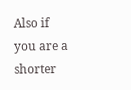Also if you are a shorter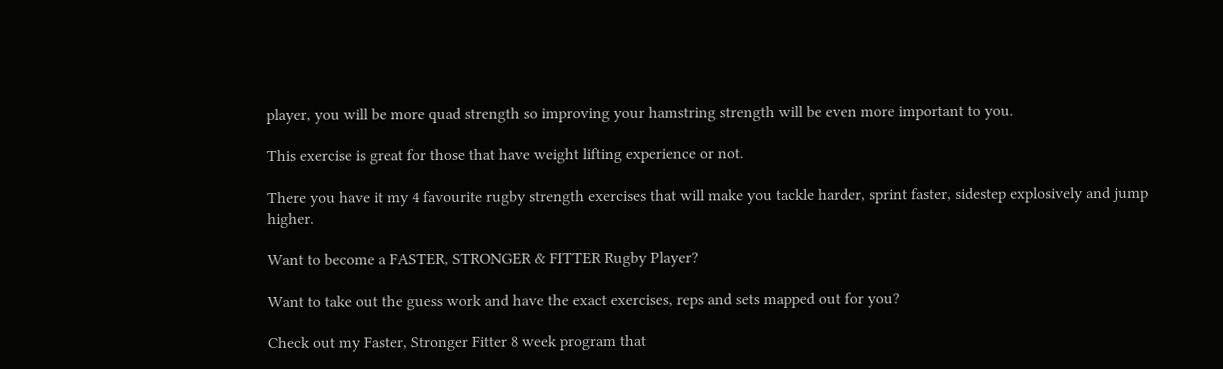player, you will be more quad strength so improving your hamstring strength will be even more important to you.

This exercise is great for those that have weight lifting experience or not.

There you have it my 4 favourite rugby strength exercises that will make you tackle harder, sprint faster, sidestep explosively and jump higher.

Want to become a FASTER, STRONGER & FITTER Rugby Player?

Want to take out the guess work and have the exact exercises, reps and sets mapped out for you?

Check out my Faster, Stronger Fitter 8 week program that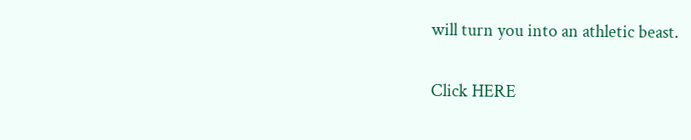will turn you into an athletic beast.

Click HERE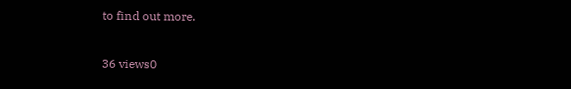to find out more.

36 views0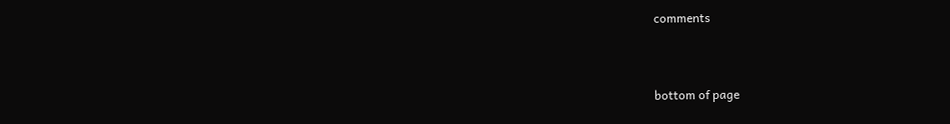comments


bottom of page